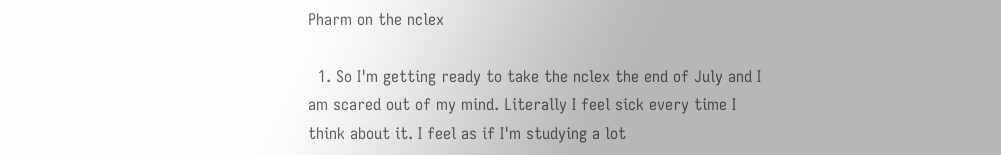Pharm on the nclex

  1. So I'm getting ready to take the nclex the end of July and I am scared out of my mind. Literally I feel sick every time I think about it. I feel as if I'm studying a lot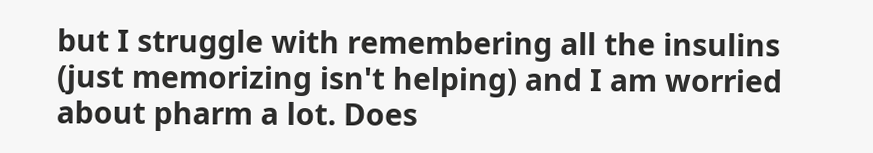but I struggle with remembering all the insulins (just memorizing isn't helping) and I am worried about pharm a lot. Does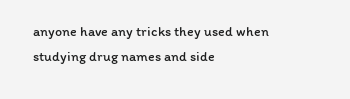anyone have any tricks they used when studying drug names and side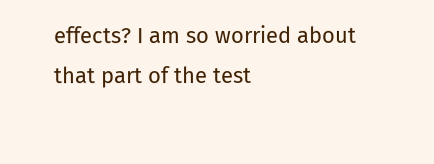effects? I am so worried about that part of the test